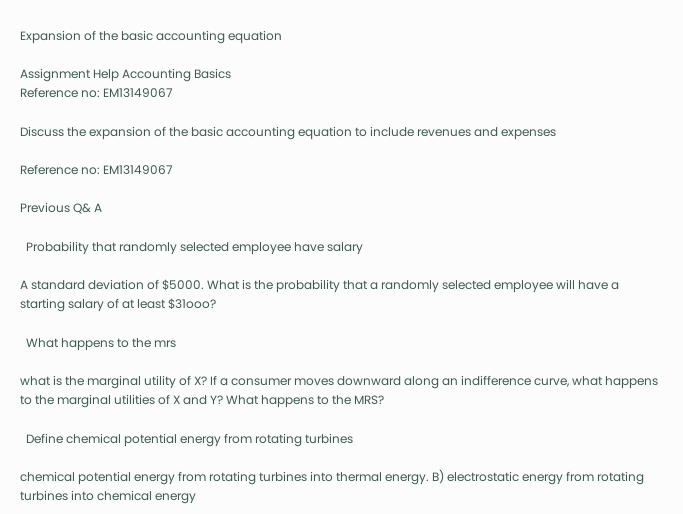Expansion of the basic accounting equation

Assignment Help Accounting Basics
Reference no: EM13149067

Discuss the expansion of the basic accounting equation to include revenues and expenses

Reference no: EM13149067

Previous Q& A

  Probability that randomly selected employee have salary

A standard deviation of $5000. What is the probability that a randomly selected employee will have a starting salary of at least $31ooo?

  What happens to the mrs

what is the marginal utility of X? If a consumer moves downward along an indifference curve, what happens to the marginal utilities of X and Y? What happens to the MRS?

  Define chemical potential energy from rotating turbines

chemical potential energy from rotating turbines into thermal energy. B) electrostatic energy from rotating turbines into chemical energy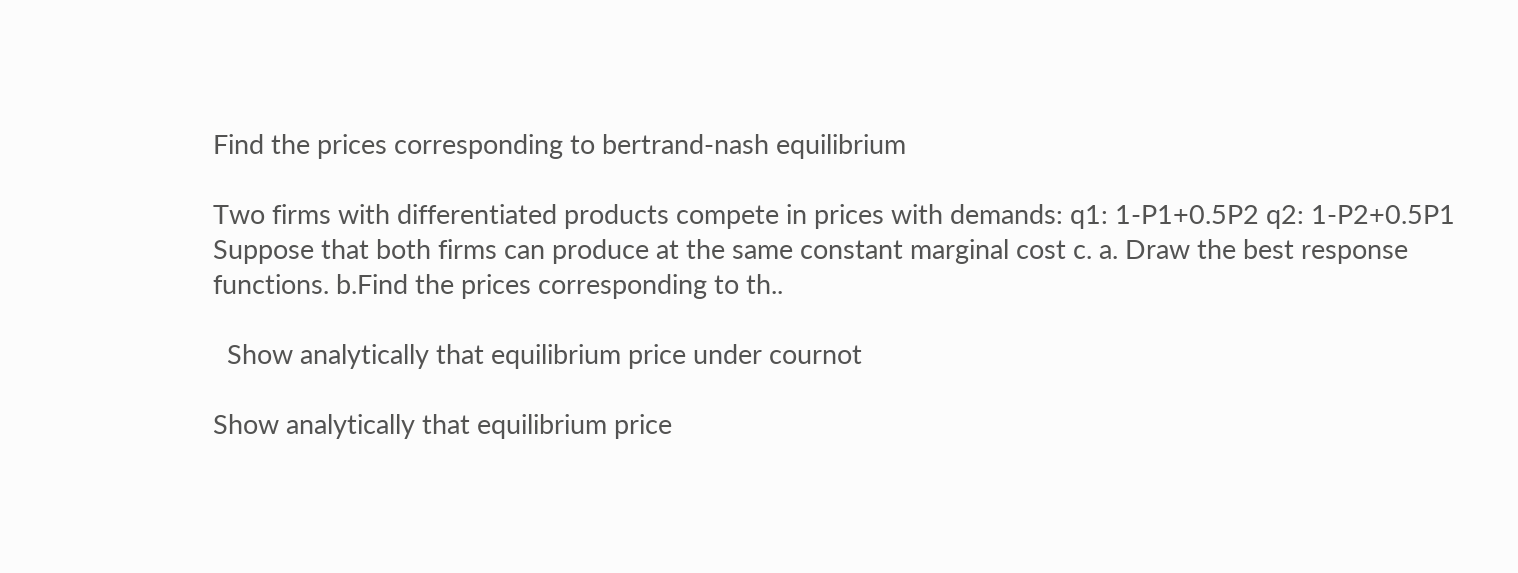Find the prices corresponding to bertrand-nash equilibrium

Two firms with differentiated products compete in prices with demands: q1: 1-P1+0.5P2 q2: 1-P2+0.5P1 Suppose that both firms can produce at the same constant marginal cost c. a. Draw the best response functions. b.Find the prices corresponding to th..

  Show analytically that equilibrium price under cournot

Show analytically that equilibrium price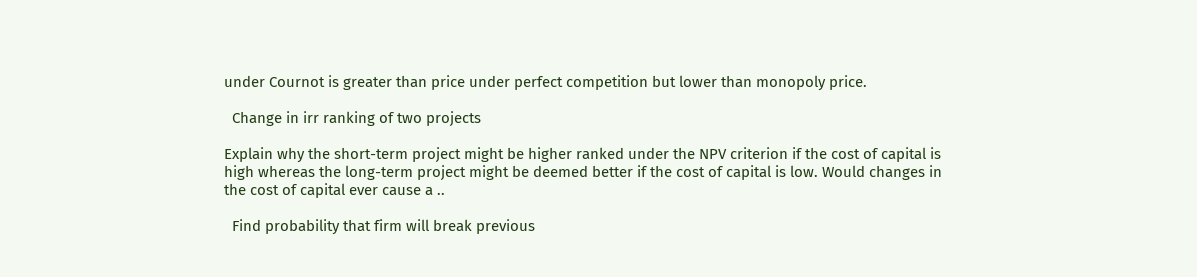under Cournot is greater than price under perfect competition but lower than monopoly price.

  Change in irr ranking of two projects

Explain why the short-term project might be higher ranked under the NPV criterion if the cost of capital is high whereas the long-term project might be deemed better if the cost of capital is low. Would changes in the cost of capital ever cause a ..

  Find probability that firm will break previous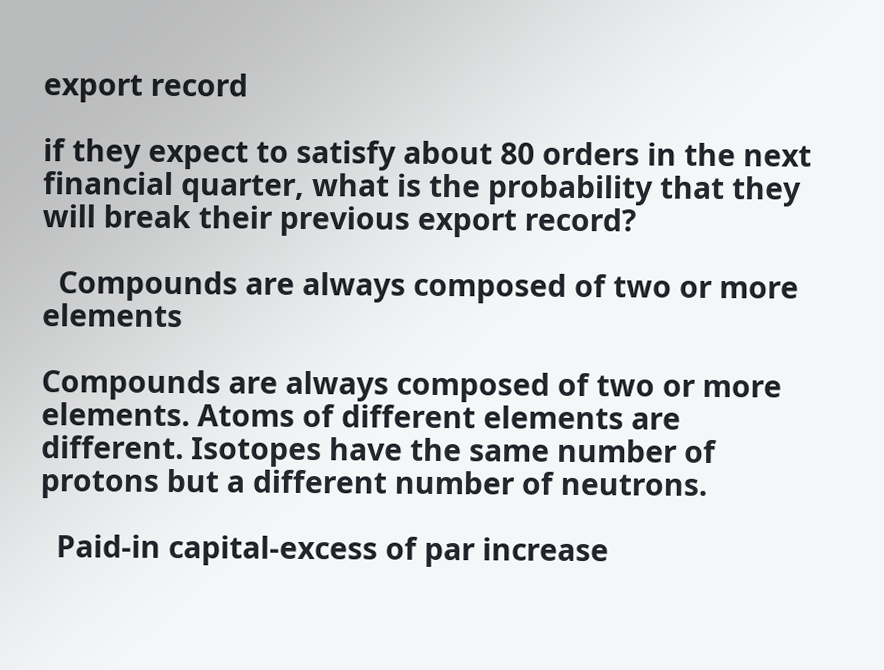export record

if they expect to satisfy about 80 orders in the next financial quarter, what is the probability that they will break their previous export record?

  Compounds are always composed of two or more elements

Compounds are always composed of two or more elements. Atoms of different elements are different. Isotopes have the same number of protons but a different number of neutrons.

  Paid-in capital-excess of par increase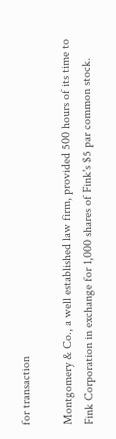for transaction

Montgomery & Co., a well established law firm, provided 500 hours of its time to Fink Corporation in exchange for 1,000 shares of Fink's $5 par common stock.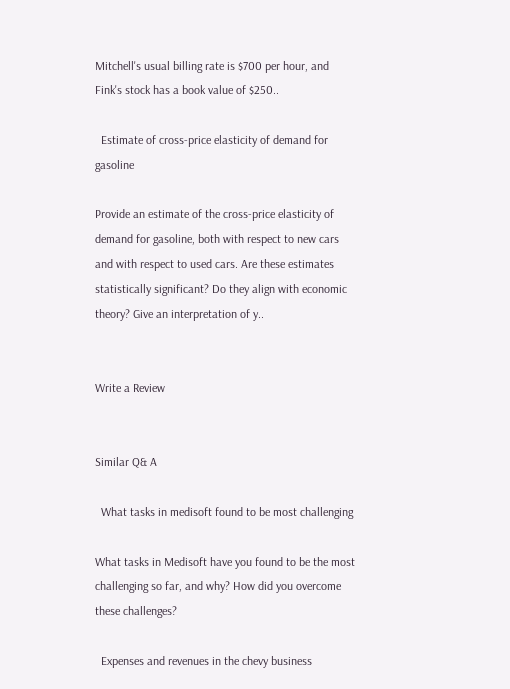Mitchell's usual billing rate is $700 per hour, and Fink's stock has a book value of $250..

  Estimate of cross-price elasticity of demand for gasoline

Provide an estimate of the cross-price elasticity of demand for gasoline, both with respect to new cars and with respect to used cars. Are these estimates statistically significant? Do they align with economic theory? Give an interpretation of y..


Write a Review


Similar Q& A

  What tasks in medisoft found to be most challenging

What tasks in Medisoft have you found to be the most challenging so far, and why? How did you overcome these challenges?

  Expenses and revenues in the chevy business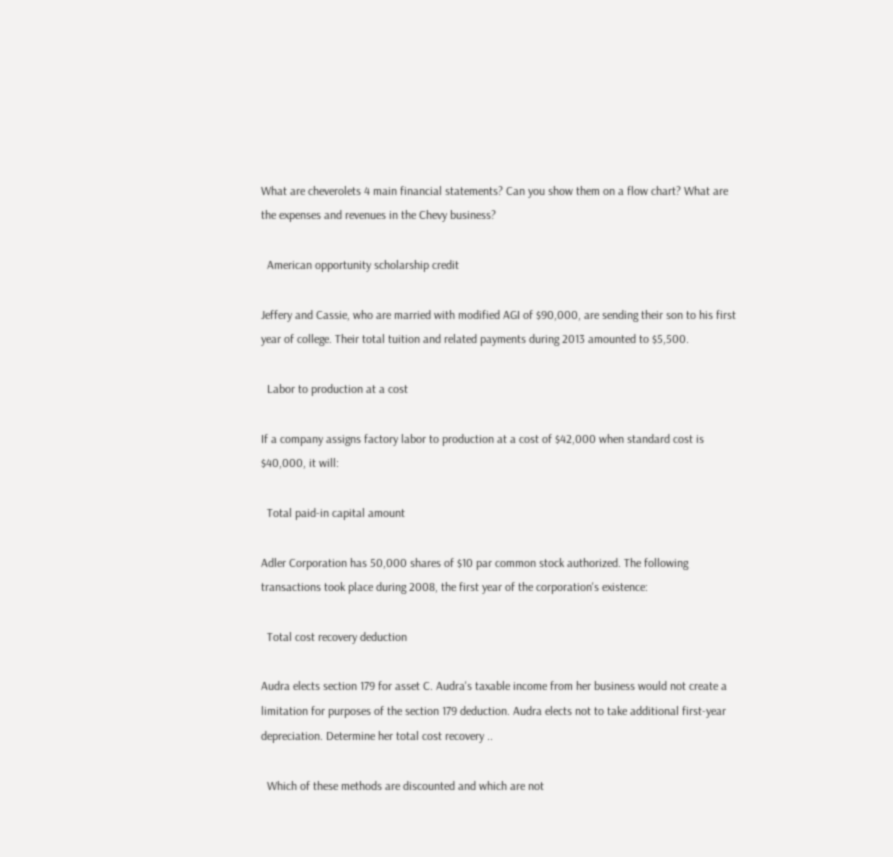What are cheverolets 4 main financial statements? Can you show them on a flow chart? What are the expenses and revenues in the Chevy business?

  American opportunity scholarship credit

Jeffery and Cassie, who are married with modified AGI of $90,000, are sending their son to his first year of college. Their total tuition and related payments during 2013 amounted to $5,500.

  Labor to production at a cost

If a company assigns factory labor to production at a cost of $42,000 when standard cost is $40,000, it will:

  Total paid-in capital amount

Adler Corporation has 50,000 shares of $10 par common stock authorized. The following transactions took place during 2008, the first year of the corporation's existence:

  Total cost recovery deduction

Audra elects section 179 for asset C. Audra's taxable income from her business would not create a limitation for purposes of the section 179 deduction. Audra elects not to take additional first-year depreciation. Determine her total cost recovery ..

  Which of these methods are discounted and which are not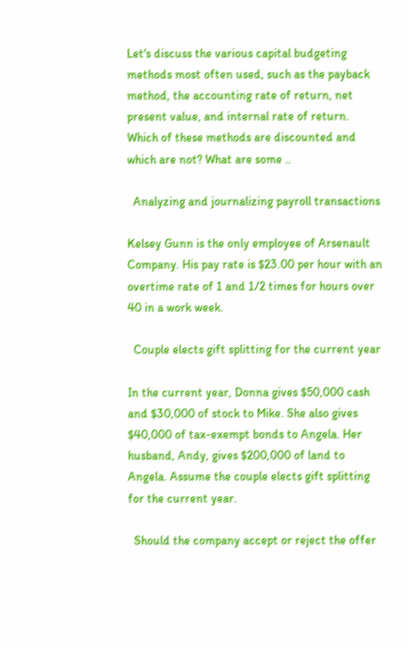Let's discuss the various capital budgeting methods most often used, such as the payback method, the accounting rate of return, net present value, and internal rate of return. Which of these methods are discounted and which are not? What are some ..

  Analyzing and journalizing payroll transactions

Kelsey Gunn is the only employee of Arsenault Company. His pay rate is $23.00 per hour with an overtime rate of 1 and 1/2 times for hours over 40 in a work week.

  Couple elects gift splitting for the current year

In the current year, Donna gives $50,000 cash and $30,000 of stock to Mike. She also gives $40,000 of tax-exempt bonds to Angela. Her husband, Andy, gives $200,000 of land to Angela. Assume the couple elects gift splitting for the current year.

  Should the company accept or reject the offer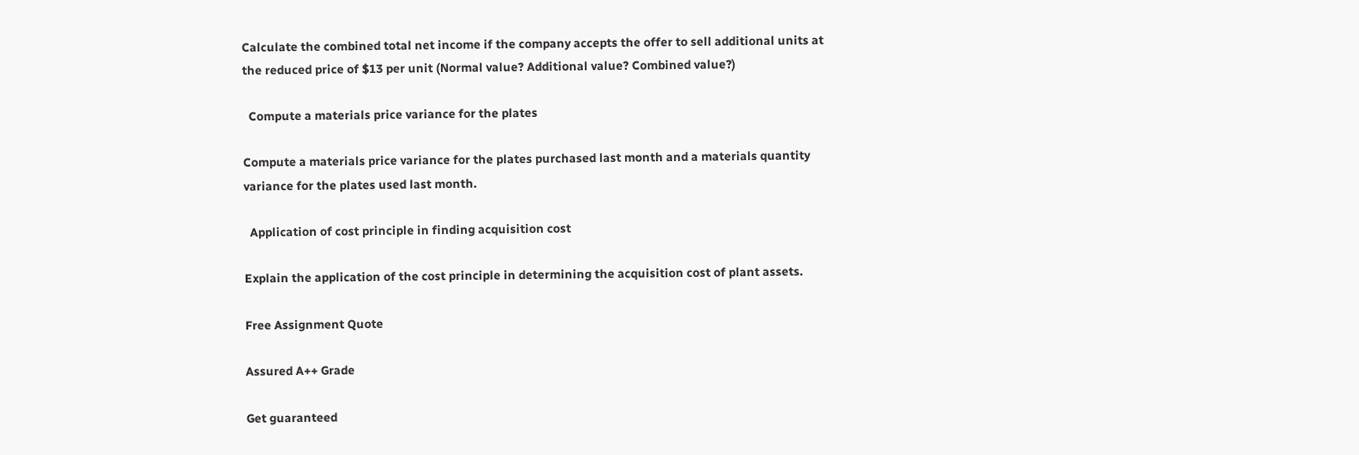Calculate the combined total net income if the company accepts the offer to sell additional units at the reduced price of $13 per unit (Normal value? Additional value? Combined value?)

  Compute a materials price variance for the plates

Compute a materials price variance for the plates purchased last month and a materials quantity variance for the plates used last month.

  Application of cost principle in finding acquisition cost

Explain the application of the cost principle in determining the acquisition cost of plant assets.

Free Assignment Quote

Assured A++ Grade

Get guaranteed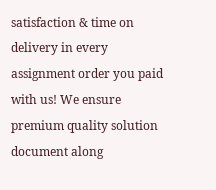satisfaction & time on delivery in every assignment order you paid with us! We ensure premium quality solution document along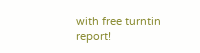with free turntin report!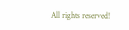All rights reserved!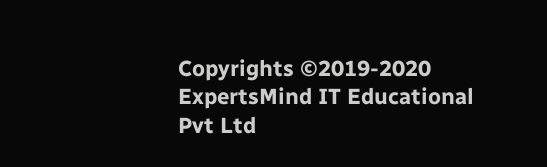Copyrights ©2019-2020 ExpertsMind IT Educational Pvt Ltd